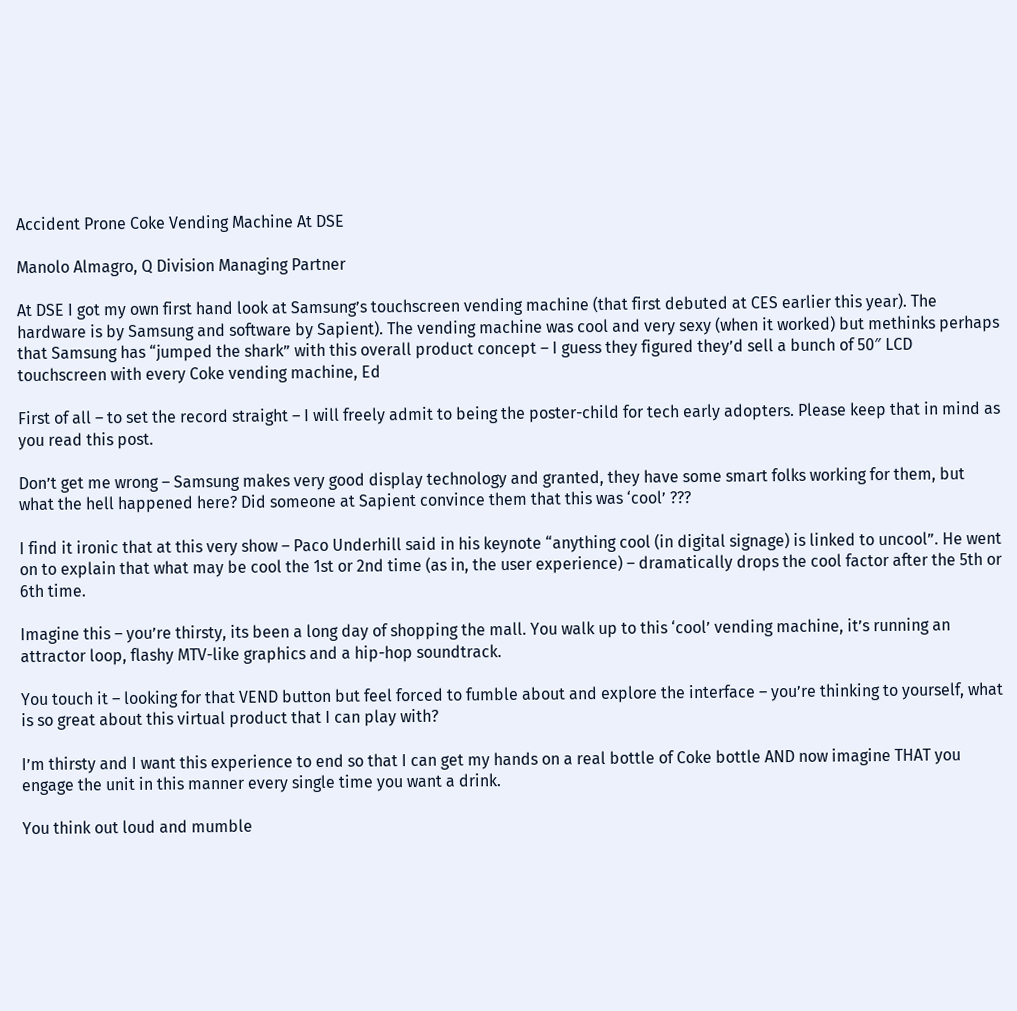Accident Prone Coke Vending Machine At DSE

Manolo Almagro, Q Division Managing Partner

At DSE I got my own first hand look at Samsung’s touchscreen vending machine (that first debuted at CES earlier this year). The hardware is by Samsung and software by Sapient). The vending machine was cool and very sexy (when it worked) but methinks perhaps that Samsung has “jumped the shark” with this overall product concept – I guess they figured they’d sell a bunch of 50″ LCD touchscreen with every Coke vending machine, Ed

First of all – to set the record straight – I will freely admit to being the poster-child for tech early adopters. Please keep that in mind as you read this post.

Don’t get me wrong – Samsung makes very good display technology and granted, they have some smart folks working for them, but what the hell happened here? Did someone at Sapient convince them that this was ‘cool’ ???

I find it ironic that at this very show – Paco Underhill said in his keynote “anything cool (in digital signage) is linked to uncool”. He went on to explain that what may be cool the 1st or 2nd time (as in, the user experience) – dramatically drops the cool factor after the 5th or 6th time.

Imagine this – you’re thirsty, its been a long day of shopping the mall. You walk up to this ‘cool’ vending machine, it’s running an attractor loop, flashy MTV-like graphics and a hip-hop soundtrack.

You touch it – looking for that VEND button but feel forced to fumble about and explore the interface – you’re thinking to yourself, what is so great about this virtual product that I can play with?

I’m thirsty and I want this experience to end so that I can get my hands on a real bottle of Coke bottle AND now imagine THAT you engage the unit in this manner every single time you want a drink.

You think out loud and mumble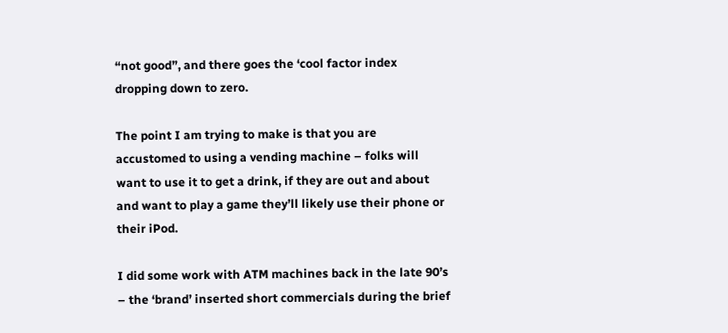“not good”, and there goes the ‘cool factor index dropping down to zero.

The point I am trying to make is that you are accustomed to using a vending machine – folks will want to use it to get a drink, if they are out and about and want to play a game they’ll likely use their phone or their iPod.

I did some work with ATM machines back in the late 90’s – the ‘brand’ inserted short commercials during the brief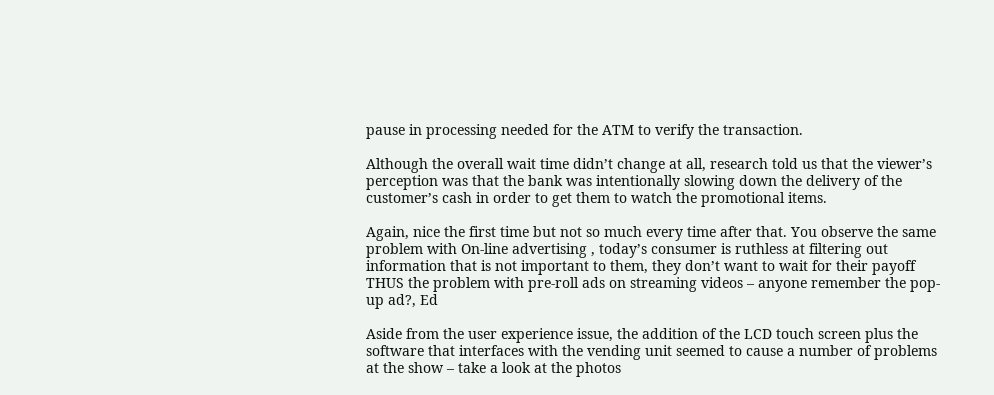pause in processing needed for the ATM to verify the transaction.

Although the overall wait time didn’t change at all, research told us that the viewer’s perception was that the bank was intentionally slowing down the delivery of the customer’s cash in order to get them to watch the promotional items.

Again, nice the first time but not so much every time after that. You observe the same problem with On-line advertising , today’s consumer is ruthless at filtering out information that is not important to them, they don’t want to wait for their payoff THUS the problem with pre-roll ads on streaming videos – anyone remember the pop-up ad?, Ed

Aside from the user experience issue, the addition of the LCD touch screen plus the software that interfaces with the vending unit seemed to cause a number of problems at the show – take a look at the photos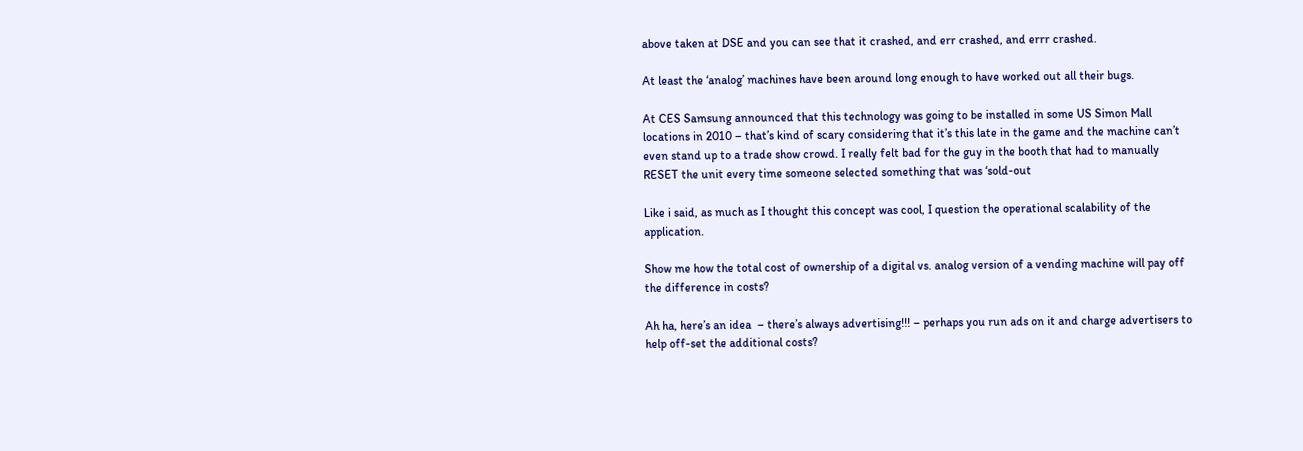above taken at DSE and you can see that it crashed, and err crashed, and errr crashed.

At least the ‘analog’ machines have been around long enough to have worked out all their bugs.

At CES Samsung announced that this technology was going to be installed in some US Simon Mall locations in 2010 – that’s kind of scary considering that it’s this late in the game and the machine can’t even stand up to a trade show crowd. I really felt bad for the guy in the booth that had to manually RESET the unit every time someone selected something that was ‘sold-out

Like i said, as much as I thought this concept was cool, I question the operational scalability of the application.

Show me how the total cost of ownership of a digital vs. analog version of a vending machine will pay off the difference in costs?

Ah ha, here’s an idea  – there’s always advertising!!! – perhaps you run ads on it and charge advertisers to help off-set the additional costs?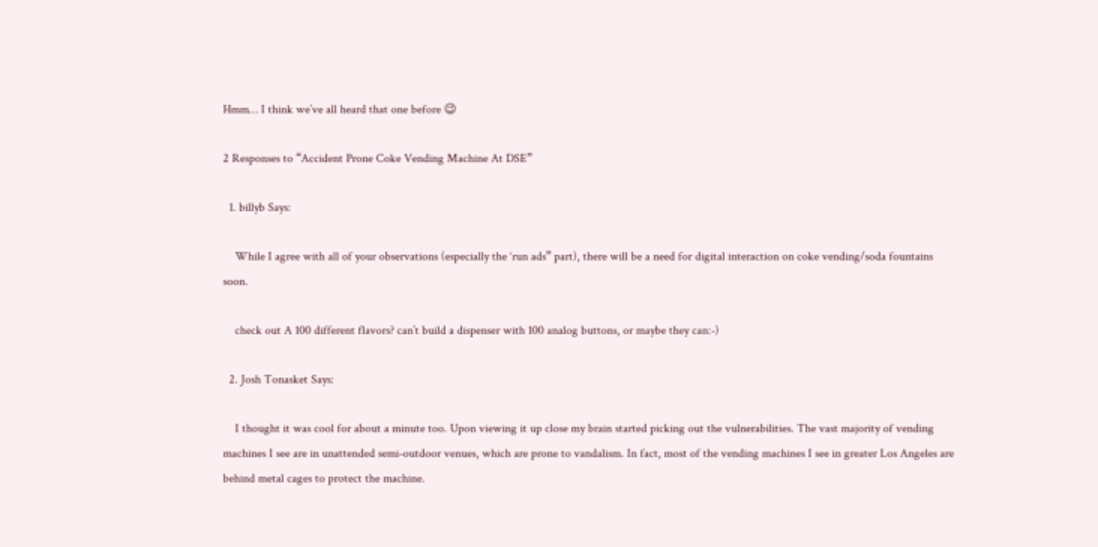Hmm… I think we’ve all heard that one before 😉

2 Responses to “Accident Prone Coke Vending Machine At DSE”

  1. billyb Says:

    While I agree with all of your observations (especially the ‘run ads” part), there will be a need for digital interaction on coke vending/soda fountains soon.

    check out A 100 different flavors? can’t build a dispenser with 100 analog buttons, or maybe they can:-)

  2. Josh Tonasket Says:

    I thought it was cool for about a minute too. Upon viewing it up close my brain started picking out the vulnerabilities. The vast majority of vending machines I see are in unattended semi-outdoor venues, which are prone to vandalism. In fact, most of the vending machines I see in greater Los Angeles are behind metal cages to protect the machine.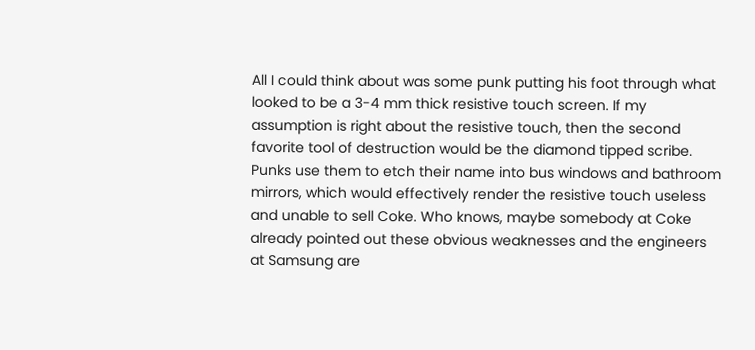All I could think about was some punk putting his foot through what looked to be a 3-4 mm thick resistive touch screen. If my assumption is right about the resistive touch, then the second favorite tool of destruction would be the diamond tipped scribe. Punks use them to etch their name into bus windows and bathroom mirrors, which would effectively render the resistive touch useless and unable to sell Coke. Who knows, maybe somebody at Coke already pointed out these obvious weaknesses and the engineers at Samsung are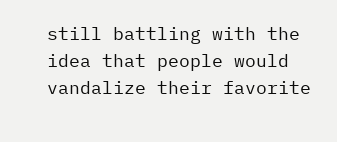still battling with the idea that people would vandalize their favorite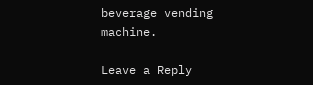beverage vending machine.

Leave a Reply